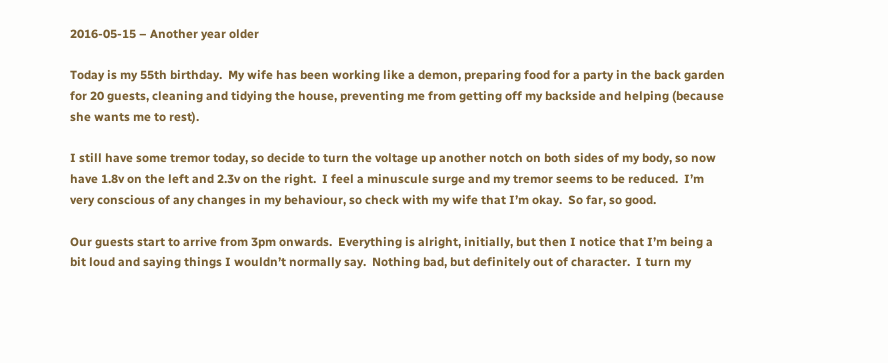2016-05-15 – Another year older

Today is my 55th birthday.  My wife has been working like a demon, preparing food for a party in the back garden for 20 guests, cleaning and tidying the house, preventing me from getting off my backside and helping (because she wants me to rest).

I still have some tremor today, so decide to turn the voltage up another notch on both sides of my body, so now have 1.8v on the left and 2.3v on the right.  I feel a minuscule surge and my tremor seems to be reduced.  I’m very conscious of any changes in my behaviour, so check with my wife that I’m okay.  So far, so good.

Our guests start to arrive from 3pm onwards.  Everything is alright, initially, but then I notice that I’m being a bit loud and saying things I wouldn’t normally say.  Nothing bad, but definitely out of character.  I turn my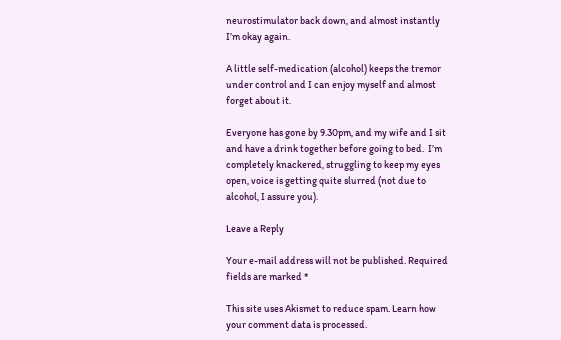neurostimulator back down, and almost instantly I’m okay again.

A little self-medication (alcohol) keeps the tremor under control and I can enjoy myself and almost forget about it.

Everyone has gone by 9.30pm, and my wife and I sit and have a drink together before going to bed.  I’m completely knackered, struggling to keep my eyes open, voice is getting quite slurred (not due to alcohol, I assure you).

Leave a Reply

Your e-mail address will not be published. Required fields are marked *

This site uses Akismet to reduce spam. Learn how your comment data is processed.